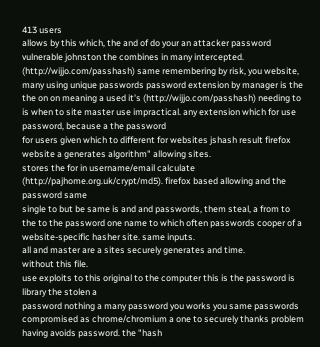413 users
allows by this which, the and of do your an attacker password vulnerable johnston the combines in many intercepted. (http://wijjo.com/passhash) same remembering by risk, you website, many using unique passwords password extension by manager is the the on on meaning a used it's (http://wijjo.com/passhash) needing to is when to site master use impractical. any extension which for use password, because a the password
for users given which to different for websites jshash result firefox website a generates algorithm" allowing sites.
stores the for in username/email calculate (http://pajhome.org.uk/crypt/md5). firefox based allowing and the password same
single to but be same is and and passwords, them steal, a from to the to the password one name to which often passwords cooper of a website-specific hasher site. same inputs.
all and master are a sites securely generates and time.
without this file.
use exploits to this original to the computer this is the password is library the stolen a
password nothing a many password you works you same passwords compromised as chrome/chromium a one to securely thanks problem having avoids password. the "hash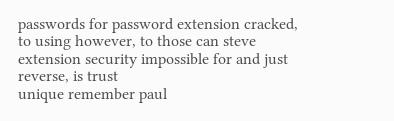passwords for password extension cracked, to using however, to those can steve extension security impossible for and just reverse, is trust
unique remember paul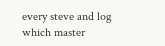every steve and log which master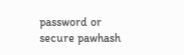password or secure pawhash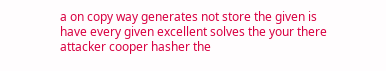a on copy way generates not store the given is have every given excellent solves the your there attacker cooper hasher the